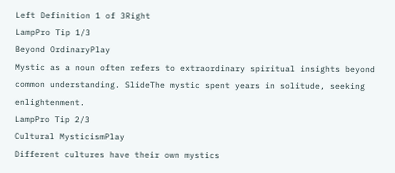Left Definition 1 of 3Right
LampPro Tip 1/3
Beyond OrdinaryPlay
Mystic as a noun often refers to extraordinary spiritual insights beyond common understanding. SlideThe mystic spent years in solitude, seeking enlightenment.
LampPro Tip 2/3
Cultural MysticismPlay
Different cultures have their own mystics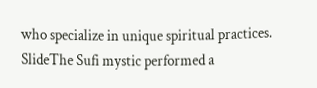who specialize in unique spiritual practices. SlideThe Sufi mystic performed a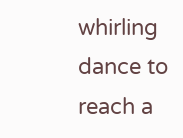whirling dance to reach a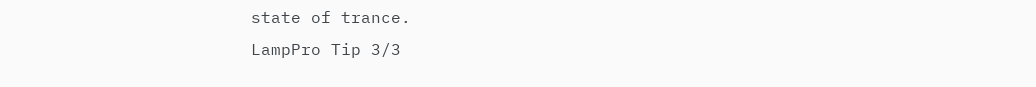state of trance.
LampPro Tip 3/3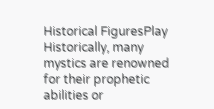Historical FiguresPlay
Historically, many mystics are renowned for their prophetic abilities or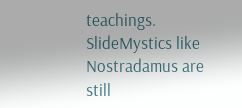teachings. SlideMystics like Nostradamus are still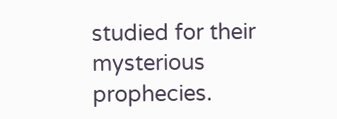studied for their mysterious prophecies.